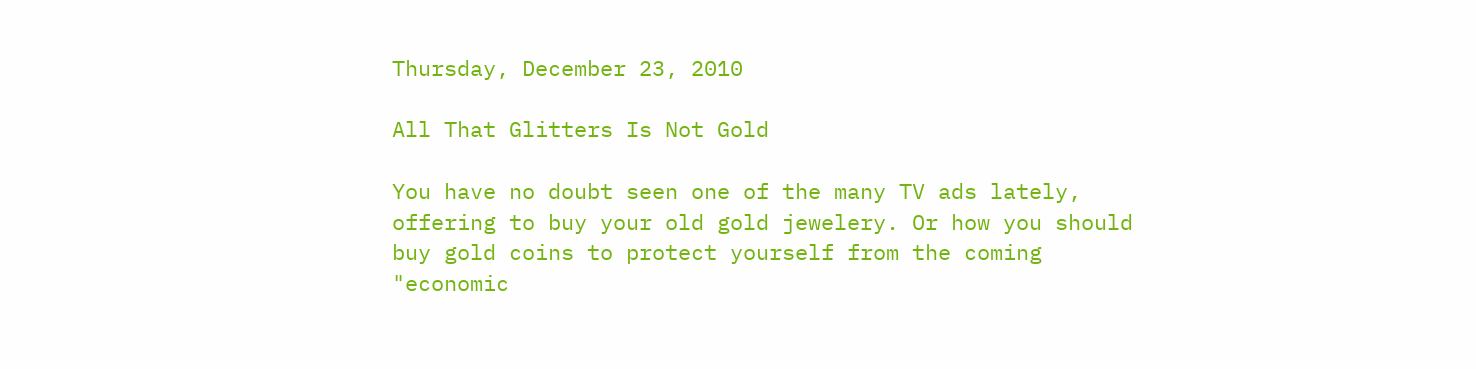Thursday, December 23, 2010

All That Glitters Is Not Gold

You have no doubt seen one of the many TV ads lately, offering to buy your old gold jewelery. Or how you should buy gold coins to protect yourself from the coming "economic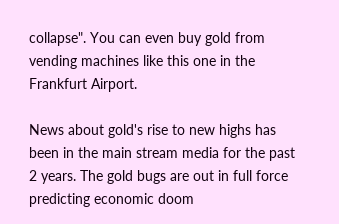collapse". You can even buy gold from vending machines like this one in the Frankfurt Airport.

News about gold's rise to new highs has been in the main stream media for the past 2 years. The gold bugs are out in full force predicting economic doom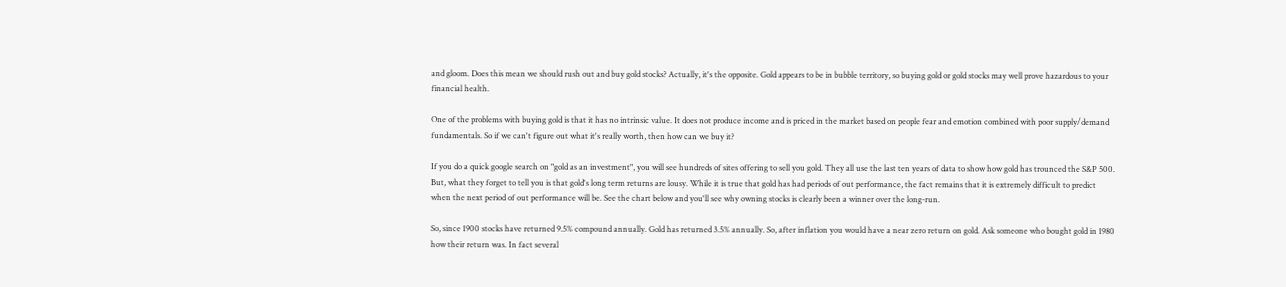and gloom. Does this mean we should rush out and buy gold stocks? Actually, it's the opposite. Gold appears to be in bubble territory, so buying gold or gold stocks may well prove hazardous to your financial health.

One of the problems with buying gold is that it has no intrinsic value. It does not produce income and is priced in the market based on people fear and emotion combined with poor supply/demand fundamentals. So if we can't figure out what it's really worth, then how can we buy it?

If you do a quick google search on "gold as an investment", you will see hundreds of sites offering to sell you gold. They all use the last ten years of data to show how gold has trounced the S&P 500. But, what they forget to tell you is that gold's long term returns are lousy. While it is true that gold has had periods of out performance, the fact remains that it is extremely difficult to predict when the next period of out performance will be. See the chart below and you'll see why owning stocks is clearly been a winner over the long-run.

So, since 1900 stocks have returned 9.5% compound annually. Gold has returned 3.5% annually. So, after inflation you would have a near zero return on gold. Ask someone who bought gold in 1980 how their return was. In fact several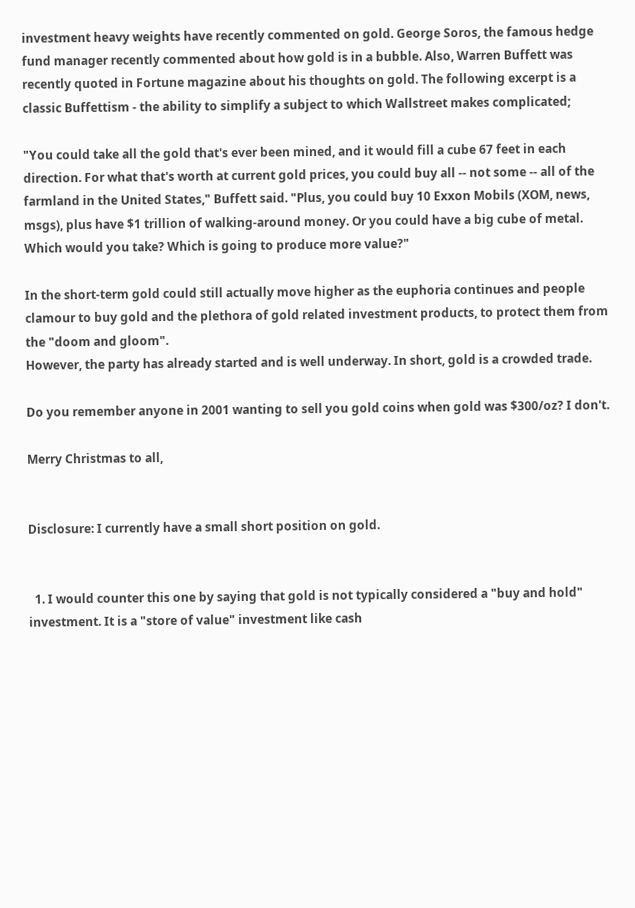investment heavy weights have recently commented on gold. George Soros, the famous hedge fund manager recently commented about how gold is in a bubble. Also, Warren Buffett was recently quoted in Fortune magazine about his thoughts on gold. The following excerpt is a classic Buffettism - the ability to simplify a subject to which Wallstreet makes complicated;

"You could take all the gold that's ever been mined, and it would fill a cube 67 feet in each direction. For what that's worth at current gold prices, you could buy all -- not some -- all of the farmland in the United States," Buffett said. "Plus, you could buy 10 Exxon Mobils (XOM, news, msgs), plus have $1 trillion of walking-around money. Or you could have a big cube of metal. Which would you take? Which is going to produce more value?"

In the short-term gold could still actually move higher as the euphoria continues and people clamour to buy gold and the plethora of gold related investment products, to protect them from the "doom and gloom".
However, the party has already started and is well underway. In short, gold is a crowded trade.

Do you remember anyone in 2001 wanting to sell you gold coins when gold was $300/oz? I don't.

Merry Christmas to all,


Disclosure: I currently have a small short position on gold.


  1. I would counter this one by saying that gold is not typically considered a "buy and hold" investment. It is a "store of value" investment like cash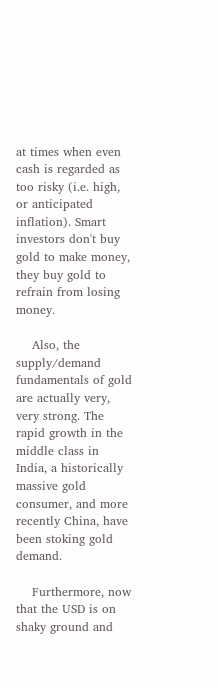at times when even cash is regarded as too risky (i.e. high, or anticipated inflation). Smart investors don't buy gold to make money, they buy gold to refrain from losing money.

    Also, the supply/demand fundamentals of gold are actually very, very strong. The rapid growth in the middle class in India, a historically massive gold consumer, and more recently China, have been stoking gold demand.

    Furthermore, now that the USD is on shaky ground and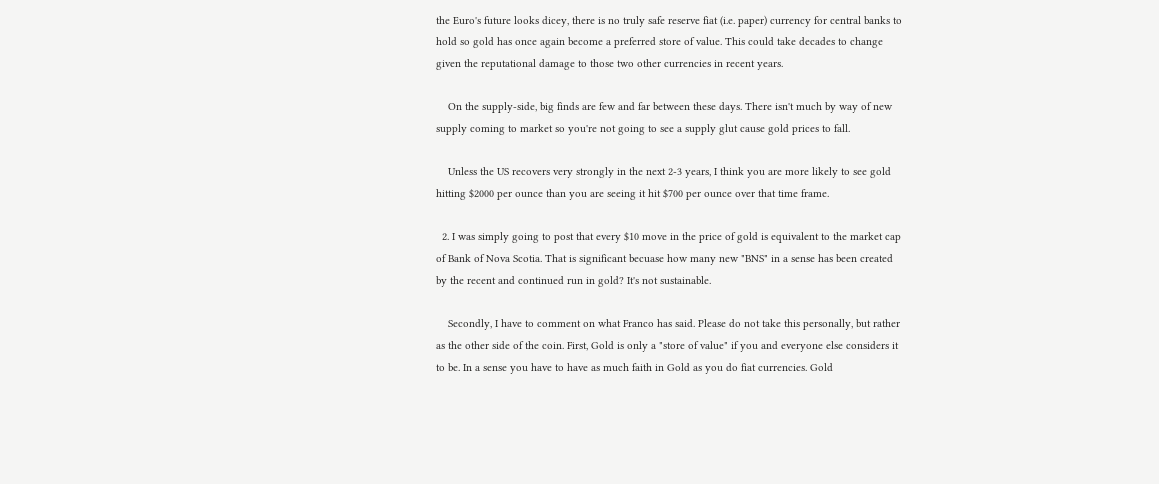the Euro's future looks dicey, there is no truly safe reserve fiat (i.e. paper) currency for central banks to hold so gold has once again become a preferred store of value. This could take decades to change given the reputational damage to those two other currencies in recent years.

    On the supply-side, big finds are few and far between these days. There isn't much by way of new supply coming to market so you're not going to see a supply glut cause gold prices to fall.

    Unless the US recovers very strongly in the next 2-3 years, I think you are more likely to see gold hitting $2000 per ounce than you are seeing it hit $700 per ounce over that time frame.

  2. I was simply going to post that every $10 move in the price of gold is equivalent to the market cap of Bank of Nova Scotia. That is significant becuase how many new "BNS" in a sense has been created by the recent and continued run in gold? It's not sustainable.

    Secondly, I have to comment on what Franco has said. Please do not take this personally, but rather as the other side of the coin. First, Gold is only a "store of value" if you and everyone else considers it to be. In a sense you have to have as much faith in Gold as you do fiat currencies. Gold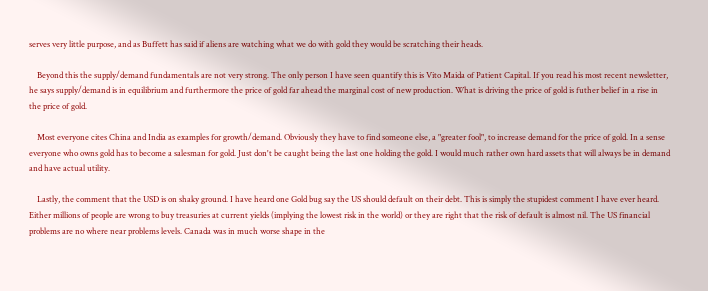serves very little purpose, and as Buffett has said if aliens are watching what we do with gold they would be scratching their heads.

    Beyond this the supply/demand fundamentals are not very strong. The only person I have seen quantify this is Vito Maida of Patient Capital. If you read his most recent newsletter, he says supply/demand is in equilibrium and furthermore the price of gold far ahead the marginal cost of new production. What is driving the price of gold is futher belief in a rise in the price of gold.

    Most everyone cites China and India as examples for growth/demand. Obviously they have to find someone else, a "greater fool", to increase demand for the price of gold. In a sense everyone who owns gold has to become a salesman for gold. Just don't be caught being the last one holding the gold. I would much rather own hard assets that will always be in demand and have actual utility.

    Lastly, the comment that the USD is on shaky ground. I have heard one Gold bug say the US should default on their debt. This is simply the stupidest comment I have ever heard. Either millions of people are wrong to buy treasuries at current yields (implying the lowest risk in the world) or they are right that the risk of default is almost nil. The US financial problems are no where near problems levels. Canada was in much worse shape in the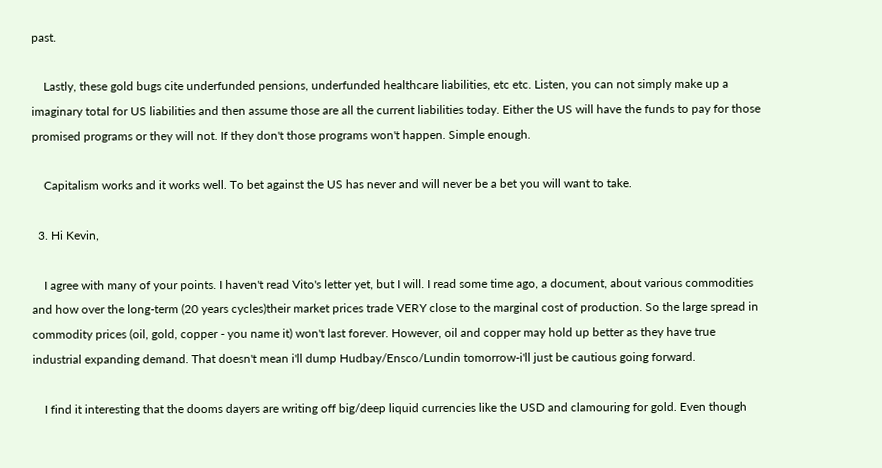past.

    Lastly, these gold bugs cite underfunded pensions, underfunded healthcare liabilities, etc etc. Listen, you can not simply make up a imaginary total for US liabilities and then assume those are all the current liabilities today. Either the US will have the funds to pay for those promised programs or they will not. If they don't those programs won't happen. Simple enough.

    Capitalism works and it works well. To bet against the US has never and will never be a bet you will want to take.

  3. Hi Kevin,

    I agree with many of your points. I haven't read Vito's letter yet, but I will. I read some time ago, a document, about various commodities and how over the long-term (20 years cycles)their market prices trade VERY close to the marginal cost of production. So the large spread in commodity prices (oil, gold, copper - you name it) won't last forever. However, oil and copper may hold up better as they have true industrial expanding demand. That doesn't mean i'll dump Hudbay/Ensco/Lundin tomorrow-i'll just be cautious going forward.

    I find it interesting that the dooms dayers are writing off big/deep liquid currencies like the USD and clamouring for gold. Even though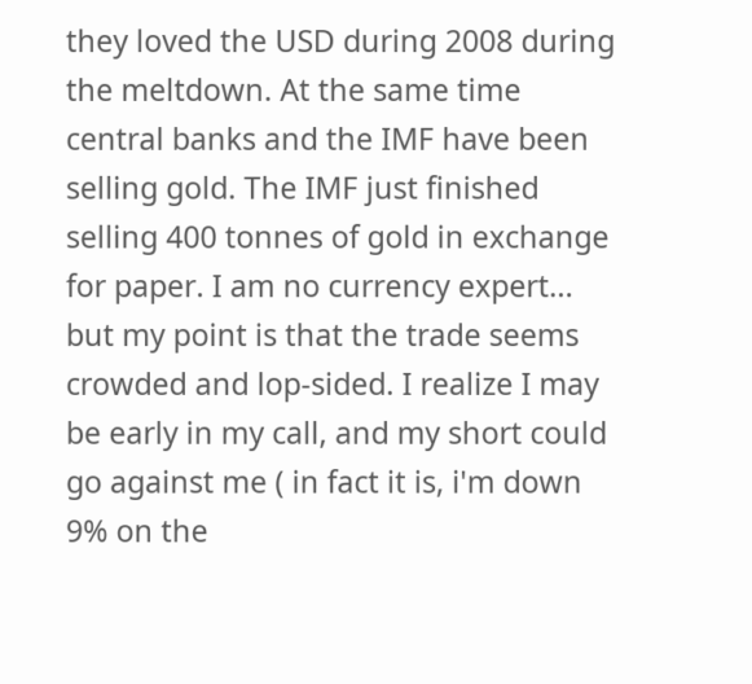they loved the USD during 2008 during the meltdown. At the same time central banks and the IMF have been selling gold. The IMF just finished selling 400 tonnes of gold in exchange for paper. I am no currency expert... but my point is that the trade seems crowded and lop-sided. I realize I may be early in my call, and my short could go against me ( in fact it is, i'm down 9% on the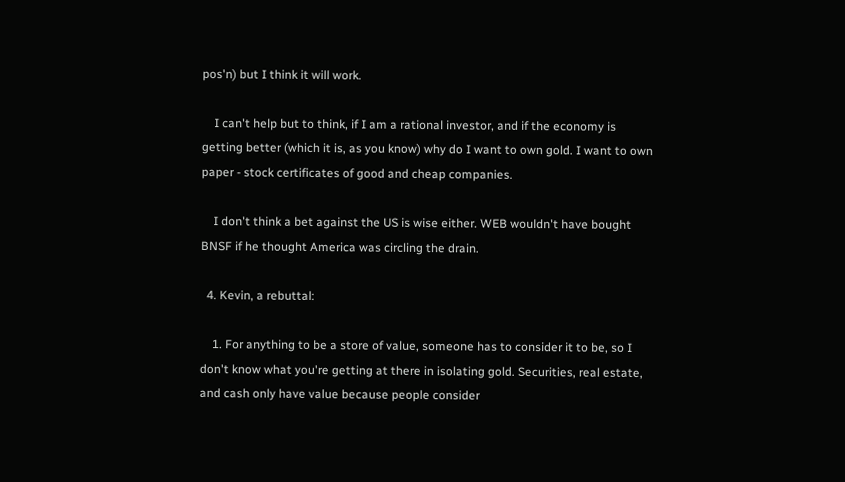pos'n) but I think it will work.

    I can't help but to think, if I am a rational investor, and if the economy is getting better (which it is, as you know) why do I want to own gold. I want to own paper - stock certificates of good and cheap companies.

    I don't think a bet against the US is wise either. WEB wouldn't have bought BNSF if he thought America was circling the drain.

  4. Kevin, a rebuttal:

    1. For anything to be a store of value, someone has to consider it to be, so I don't know what you're getting at there in isolating gold. Securities, real estate, and cash only have value because people consider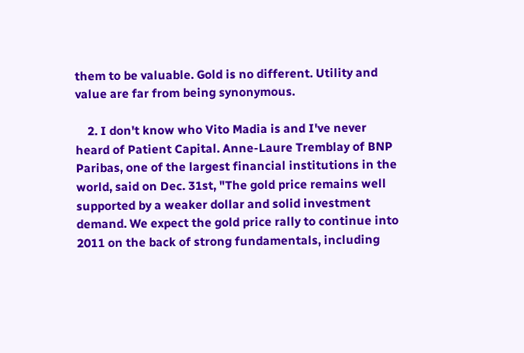them to be valuable. Gold is no different. Utility and value are far from being synonymous.

    2. I don't know who Vito Madia is and I've never heard of Patient Capital. Anne-Laure Tremblay of BNP Paribas, one of the largest financial institutions in the world, said on Dec. 31st, "The gold price remains well supported by a weaker dollar and solid investment demand. We expect the gold price rally to continue into 2011 on the back of strong fundamentals, including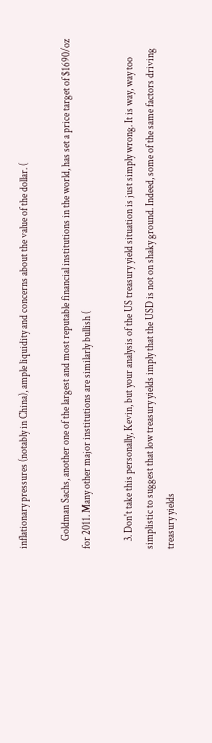inflationary pressures (notably in China), ample liquidity and concerns about the value of the dollar. (

    Goldman Sachs, another one of the largest and most reputable financial institutions in the world, has set a price target of $1690/oz for 2011. Many other major institutions are similarly bullish (

    3. Don't take this personally, Kevin, but your analysis of the US treasury yield situation is just simply wrong. It is way, way too simplistic to suggest that low treasury yields imply that the USD is not on shaky ground. Indeed, some of the same factors driving treasury yields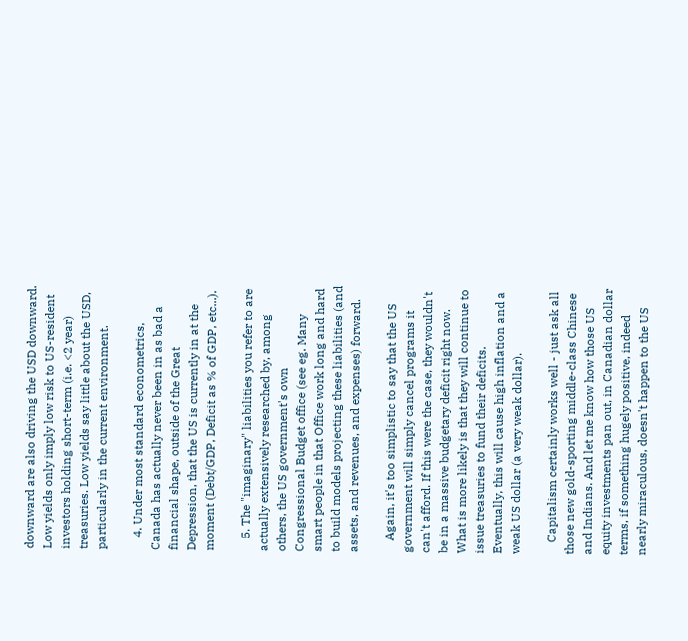downward are also driving the USD downward. Low yields only imply low risk to US-resident investors holding short-term (i.e. <2 year) treasuries. Low yields say little about the USD, particularly in the current environment.

    4. Under most standard econometrics, Canada has actually never been in as bad a financial shape, outside of the Great Depression, that the US is currently in at the moment (Debt/GDP, Deficit as % of GDP, etc...).

    5. The "imaginary" liabilities you refer to are actually extensively researched by, among others, the US government's own Congressional Budget office (see eg. Many smart people in that Office work long and hard to build models projecting these liabilities (and assets, and revenues, and expenses) forward.

    Again, it's too simplistic to say that the US government will simply cancel programs it can't afford. If this were the case, they wouldn't be in a massive budgetary deficit right now. What is more likely is that they will continue to issue treasuries to fund their deficits. Eventually, this will cause high inflation and a weak US dollar (a very weak dollar).

    Capitalism certainly works well - just ask all those new gold-sporting middle-class Chinese and Indians. And let me know how those US equity investments pan out, in Canadian dollar terms, if something hugely positive, indeed nearly miraculous, doesn't happen to the US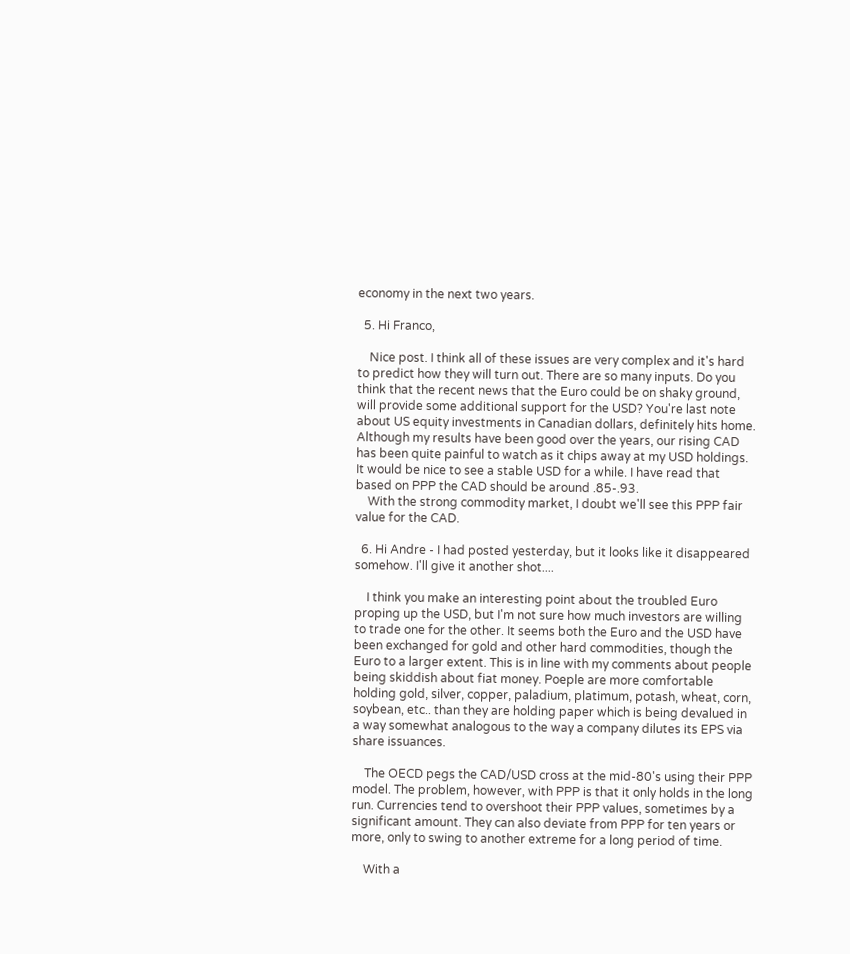economy in the next two years.

  5. Hi Franco,

    Nice post. I think all of these issues are very complex and it's hard to predict how they will turn out. There are so many inputs. Do you think that the recent news that the Euro could be on shaky ground, will provide some additional support for the USD? You're last note about US equity investments in Canadian dollars, definitely hits home. Although my results have been good over the years, our rising CAD has been quite painful to watch as it chips away at my USD holdings. It would be nice to see a stable USD for a while. I have read that based on PPP the CAD should be around .85-.93.
    With the strong commodity market, I doubt we'll see this PPP fair value for the CAD.

  6. Hi Andre - I had posted yesterday, but it looks like it disappeared somehow. I'll give it another shot....

    I think you make an interesting point about the troubled Euro proping up the USD, but I'm not sure how much investors are willing to trade one for the other. It seems both the Euro and the USD have been exchanged for gold and other hard commodities, though the Euro to a larger extent. This is in line with my comments about people being skiddish about fiat money. Poeple are more comfortable holding gold, silver, copper, paladium, platimum, potash, wheat, corn, soybean, etc.. than they are holding paper which is being devalued in a way somewhat analogous to the way a company dilutes its EPS via share issuances.

    The OECD pegs the CAD/USD cross at the mid-80's using their PPP model. The problem, however, with PPP is that it only holds in the long run. Currencies tend to overshoot their PPP values, sometimes by a significant amount. They can also deviate from PPP for ten years or more, only to swing to another extreme for a long period of time.

    With a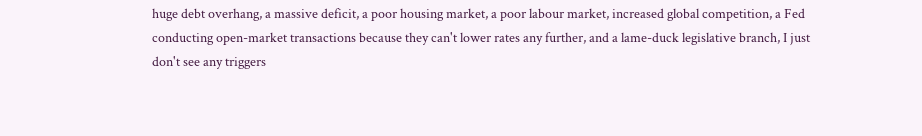huge debt overhang, a massive deficit, a poor housing market, a poor labour market, increased global competition, a Fed conducting open-market transactions because they can't lower rates any further, and a lame-duck legislative branch, I just don't see any triggers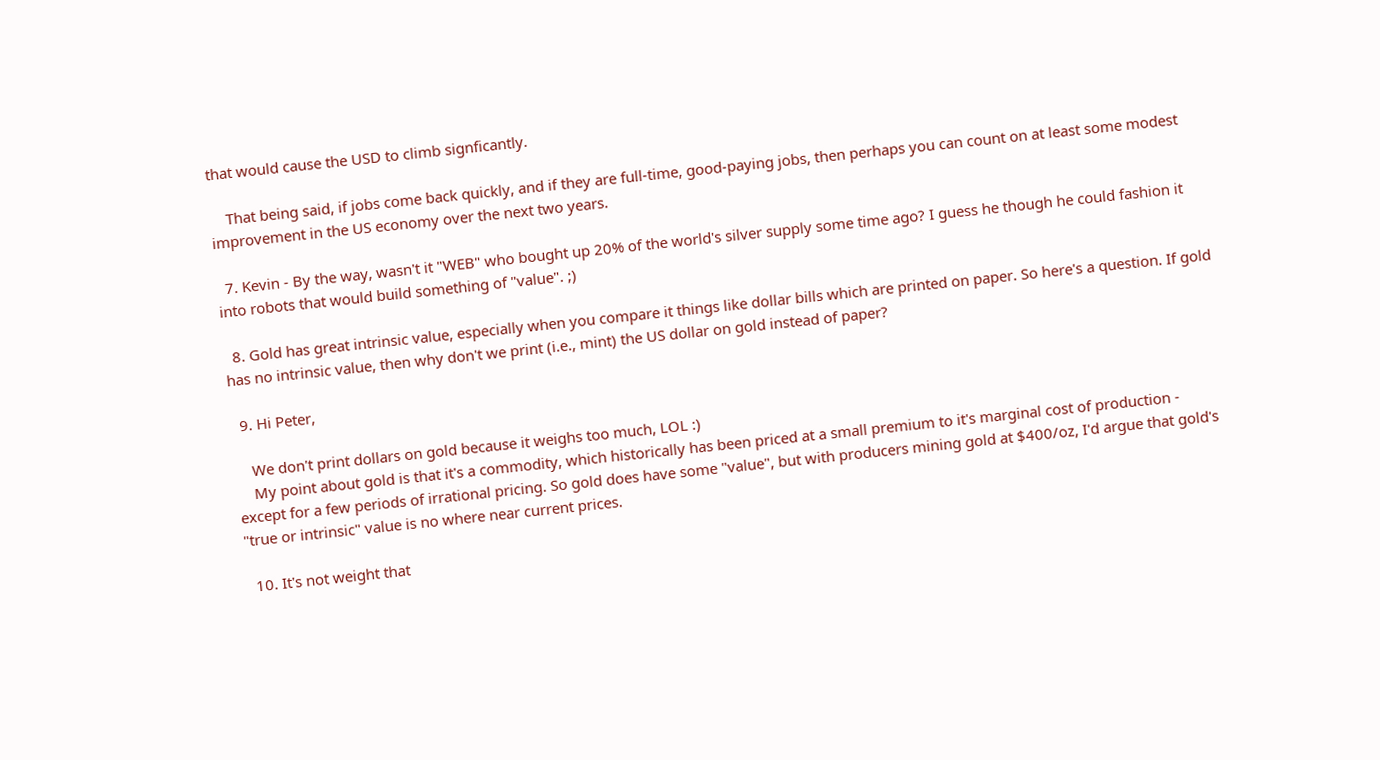that would cause the USD to climb signficantly.

    That being said, if jobs come back quickly, and if they are full-time, good-paying jobs, then perhaps you can count on at least some modest improvement in the US economy over the next two years.

  7. Kevin - By the way, wasn't it "WEB" who bought up 20% of the world's silver supply some time ago? I guess he though he could fashion it into robots that would build something of "value". ;)

  8. Gold has great intrinsic value, especially when you compare it things like dollar bills which are printed on paper. So here's a question. If gold has no intrinsic value, then why don't we print (i.e., mint) the US dollar on gold instead of paper?

  9. Hi Peter,

    We don't print dollars on gold because it weighs too much, LOL :)
    My point about gold is that it's a commodity, which historically has been priced at a small premium to it's marginal cost of production - except for a few periods of irrational pricing. So gold does have some "value", but with producers mining gold at $400/oz, I'd argue that gold's "true or intrinsic" value is no where near current prices.

  10. It's not weight that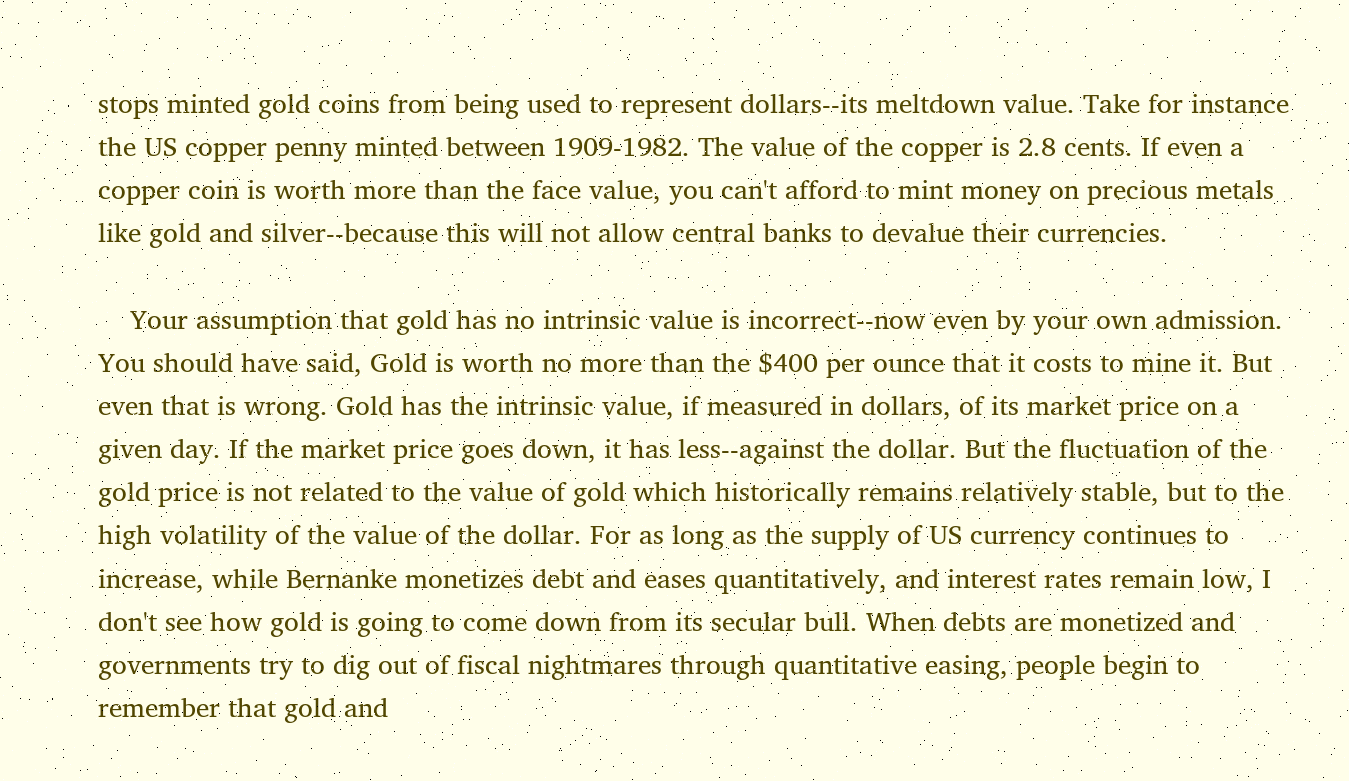stops minted gold coins from being used to represent dollars--its meltdown value. Take for instance the US copper penny minted between 1909-1982. The value of the copper is 2.8 cents. If even a copper coin is worth more than the face value, you can't afford to mint money on precious metals like gold and silver--because this will not allow central banks to devalue their currencies.

    Your assumption that gold has no intrinsic value is incorrect--now even by your own admission. You should have said, Gold is worth no more than the $400 per ounce that it costs to mine it. But even that is wrong. Gold has the intrinsic value, if measured in dollars, of its market price on a given day. If the market price goes down, it has less--against the dollar. But the fluctuation of the gold price is not related to the value of gold which historically remains relatively stable, but to the high volatility of the value of the dollar. For as long as the supply of US currency continues to increase, while Bernanke monetizes debt and eases quantitatively, and interest rates remain low, I don't see how gold is going to come down from its secular bull. When debts are monetized and governments try to dig out of fiscal nightmares through quantitative easing, people begin to remember that gold and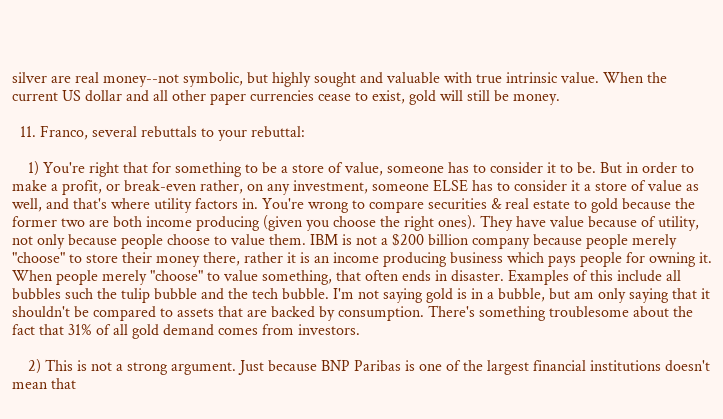silver are real money--not symbolic, but highly sought and valuable with true intrinsic value. When the current US dollar and all other paper currencies cease to exist, gold will still be money.

  11. Franco, several rebuttals to your rebuttal:

    1) You're right that for something to be a store of value, someone has to consider it to be. But in order to make a profit, or break-even rather, on any investment, someone ELSE has to consider it a store of value as well, and that's where utility factors in. You're wrong to compare securities & real estate to gold because the former two are both income producing (given you choose the right ones). They have value because of utility, not only because people choose to value them. IBM is not a $200 billion company because people merely "choose" to store their money there, rather it is an income producing business which pays people for owning it. When people merely "choose" to value something, that often ends in disaster. Examples of this include all bubbles such the tulip bubble and the tech bubble. I'm not saying gold is in a bubble, but am only saying that it shouldn't be compared to assets that are backed by consumption. There's something troublesome about the fact that 31% of all gold demand comes from investors.

    2) This is not a strong argument. Just because BNP Paribas is one of the largest financial institutions doesn't mean that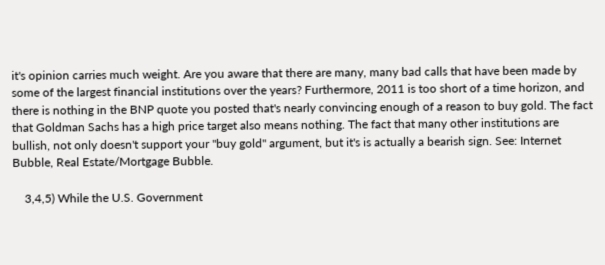it's opinion carries much weight. Are you aware that there are many, many bad calls that have been made by some of the largest financial institutions over the years? Furthermore, 2011 is too short of a time horizon, and there is nothing in the BNP quote you posted that's nearly convincing enough of a reason to buy gold. The fact that Goldman Sachs has a high price target also means nothing. The fact that many other institutions are bullish, not only doesn't support your "buy gold" argument, but it's is actually a bearish sign. See: Internet Bubble, Real Estate/Mortgage Bubble.

    3,4,5) While the U.S. Government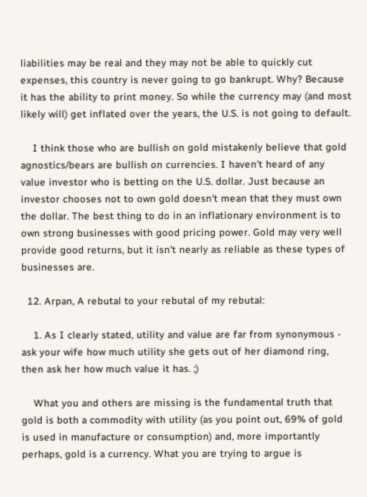liabilities may be real and they may not be able to quickly cut expenses, this country is never going to go bankrupt. Why? Because it has the ability to print money. So while the currency may (and most likely will) get inflated over the years, the U.S. is not going to default.

    I think those who are bullish on gold mistakenly believe that gold agnostics/bears are bullish on currencies. I haven't heard of any value investor who is betting on the U.S. dollar. Just because an investor chooses not to own gold doesn't mean that they must own the dollar. The best thing to do in an inflationary environment is to own strong businesses with good pricing power. Gold may very well provide good returns, but it isn't nearly as reliable as these types of businesses are.

  12. Arpan, A rebutal to your rebutal of my rebutal:

    1. As I clearly stated, utility and value are far from synonymous - ask your wife how much utility she gets out of her diamond ring, then ask her how much value it has. ;)

    What you and others are missing is the fundamental truth that gold is both a commodity with utility (as you point out, 69% of gold is used in manufacture or consumption) and, more importantly perhaps, gold is a currency. What you are trying to argue is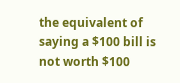the equivalent of saying a $100 bill is not worth $100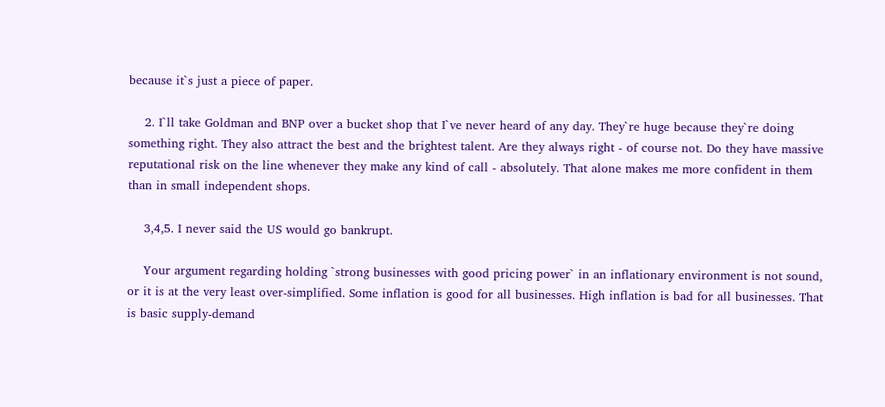because it`s just a piece of paper.

    2. I`ll take Goldman and BNP over a bucket shop that I`ve never heard of any day. They`re huge because they`re doing something right. They also attract the best and the brightest talent. Are they always right - of course not. Do they have massive reputational risk on the line whenever they make any kind of call - absolutely. That alone makes me more confident in them than in small independent shops.

    3,4,5. I never said the US would go bankrupt.

    Your argument regarding holding `strong businesses with good pricing power` in an inflationary environment is not sound, or it is at the very least over-simplified. Some inflation is good for all businesses. High inflation is bad for all businesses. That is basic supply-demand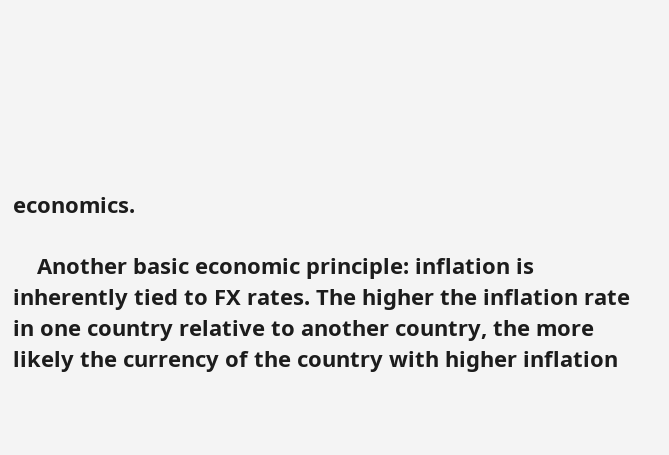economics.

    Another basic economic principle: inflation is inherently tied to FX rates. The higher the inflation rate in one country relative to another country, the more likely the currency of the country with higher inflation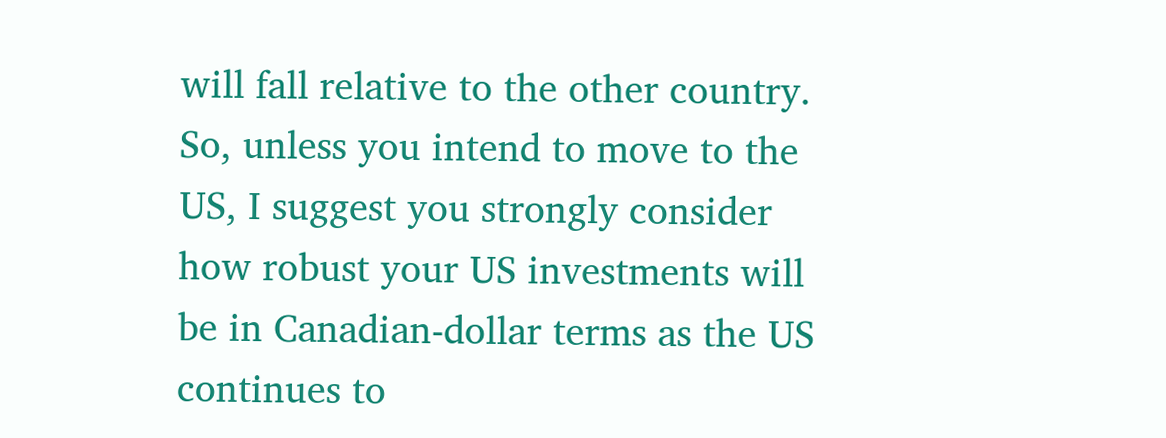will fall relative to the other country. So, unless you intend to move to the US, I suggest you strongly consider how robust your US investments will be in Canadian-dollar terms as the US continues to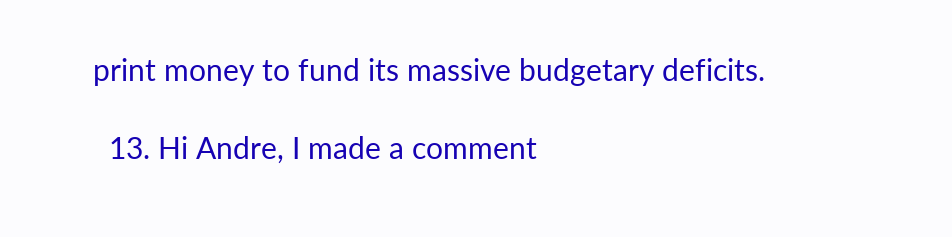print money to fund its massive budgetary deficits.

  13. Hi Andre, I made a comment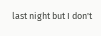last night but I don't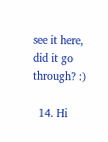see it here, did it go through? :)

  14. Hi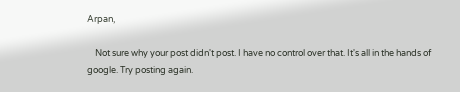Arpan,

    Not sure why your post didn't post. I have no control over that. It's all in the hands of google. Try posting again.